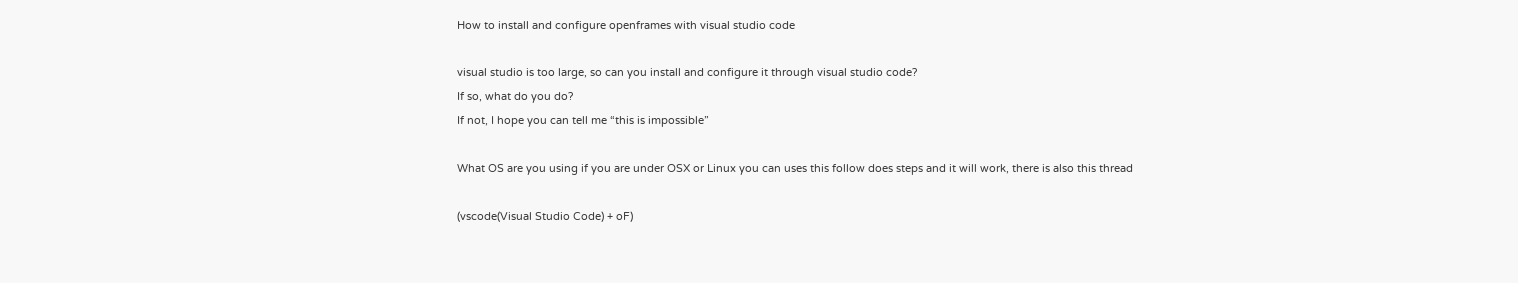How to install and configure openframes with visual studio code

visual studio is too large, so can you install and configure it through visual studio code?
If so, what do you do?
If not, I hope you can tell me “this is impossible”

What OS are you using if you are under OSX or Linux you can uses this follow does steps and it will work, there is also this thread

(vscode(Visual Studio Code) + oF)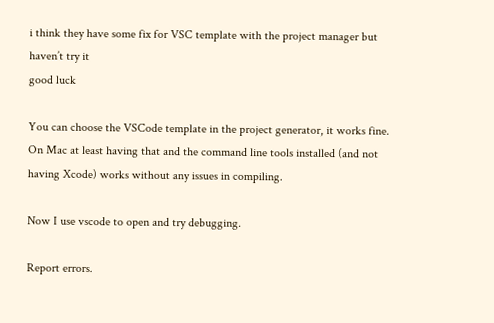i think they have some fix for VSC template with the project manager but haven’t try it
good luck

You can choose the VSCode template in the project generator, it works fine. On Mac at least having that and the command line tools installed (and not having Xcode) works without any issues in compiling.

Now I use vscode to open and try debugging.

Report errors.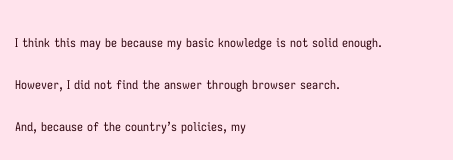I think this may be because my basic knowledge is not solid enough.

However, I did not find the answer through browser search.

And, because of the country’s policies, my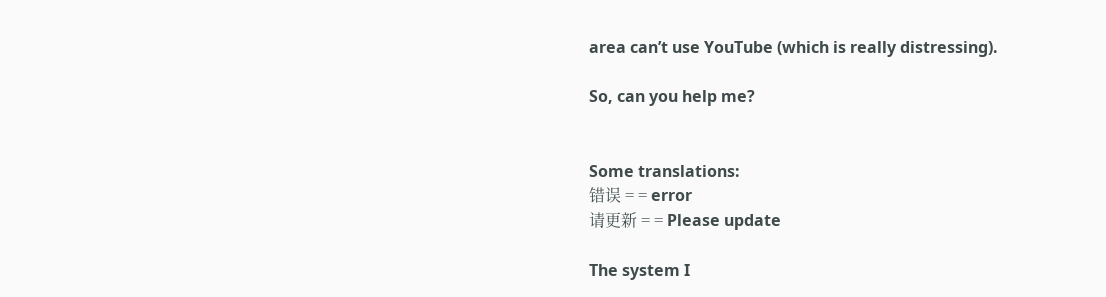area can’t use YouTube (which is really distressing).

So, can you help me?


Some translations:
错误 = = error
请更新 = = Please update

The system I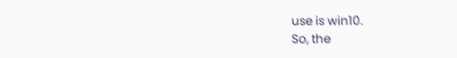use is win10.
So, the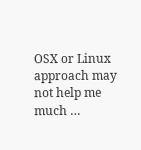OSX or Linux approach may not help me much …